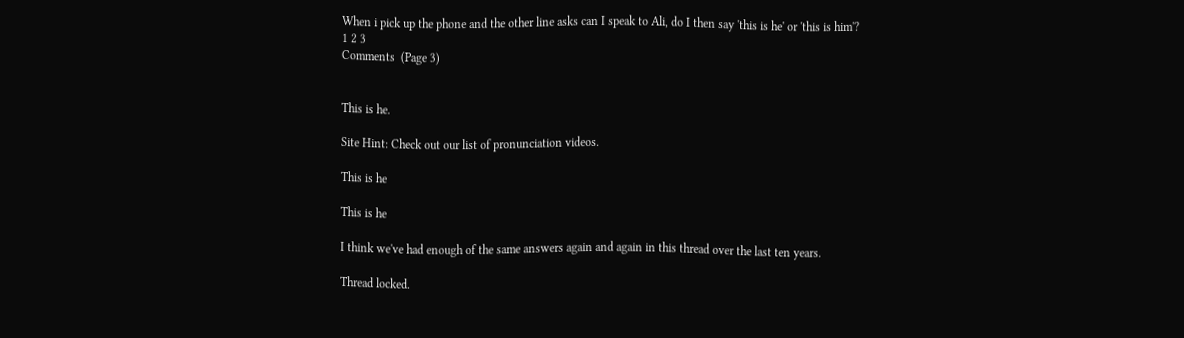When i pick up the phone and the other line asks can I speak to Ali, do I then say 'this is he' or 'this is him'?
1 2 3
Comments  (Page 3)


This is he.

Site Hint: Check out our list of pronunciation videos.

This is he

This is he

I think we've had enough of the same answers again and again in this thread over the last ten years.

Thread locked.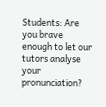Students: Are you brave enough to let our tutors analyse your pronunciation?